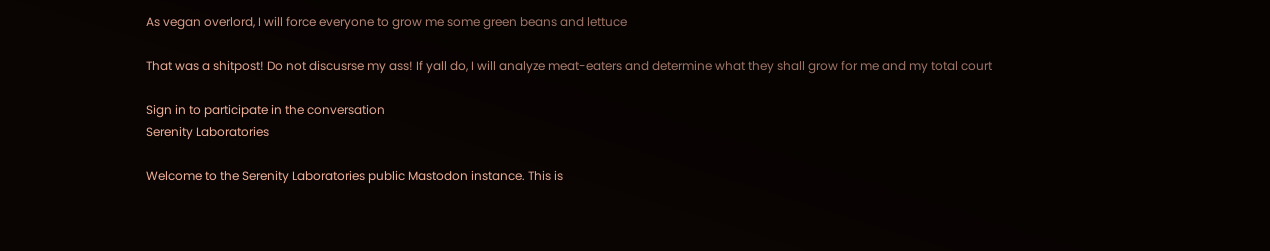As vegan overlord, I will force everyone to grow me some green beans and lettuce

That was a shitpost! Do not discusrse my ass! If yall do, I will analyze meat-eaters and determine what they shall grow for me and my total court

Sign in to participate in the conversation
Serenity Laboratories

Welcome to the Serenity Laboratories public Mastodon instance. This is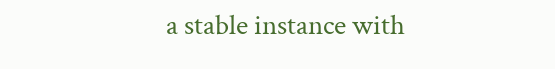a stable instance with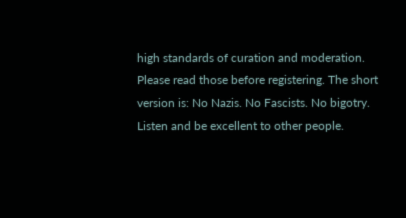high standards of curation and moderation. Please read those before registering. The short version is: No Nazis. No Fascists. No bigotry. Listen and be excellent to other people.